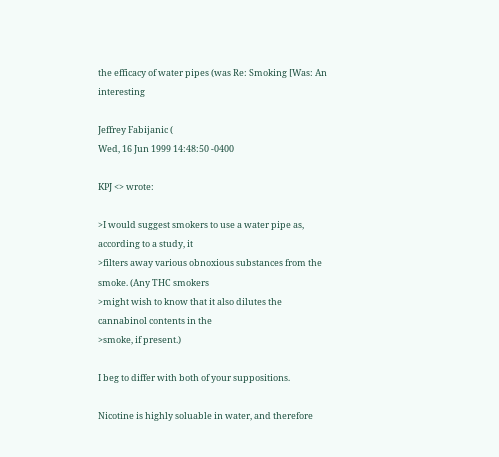the efficacy of water pipes (was Re: Smoking [Was: An interesting

Jeffrey Fabijanic (
Wed, 16 Jun 1999 14:48:50 -0400

KPJ <> wrote:

>I would suggest smokers to use a water pipe as, according to a study, it
>filters away various obnoxious substances from the smoke. (Any THC smokers
>might wish to know that it also dilutes the cannabinol contents in the
>smoke, if present.)

I beg to differ with both of your suppositions.

Nicotine is highly soluable in water, and therefore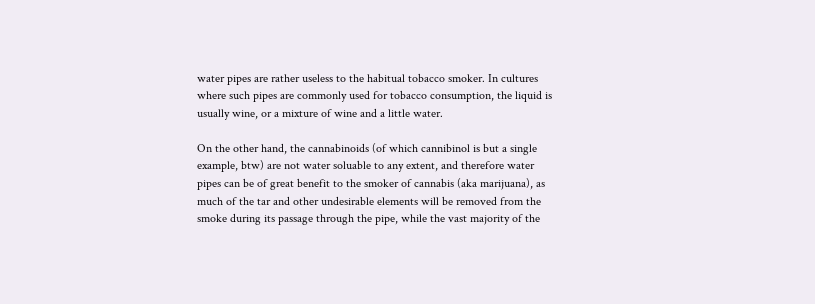water pipes are rather useless to the habitual tobacco smoker. In cultures where such pipes are commonly used for tobacco consumption, the liquid is usually wine, or a mixture of wine and a little water.

On the other hand, the cannabinoids (of which cannibinol is but a single example, btw) are not water soluable to any extent, and therefore water pipes can be of great benefit to the smoker of cannabis (aka marijuana), as much of the tar and other undesirable elements will be removed from the smoke during its passage through the pipe, while the vast majority of the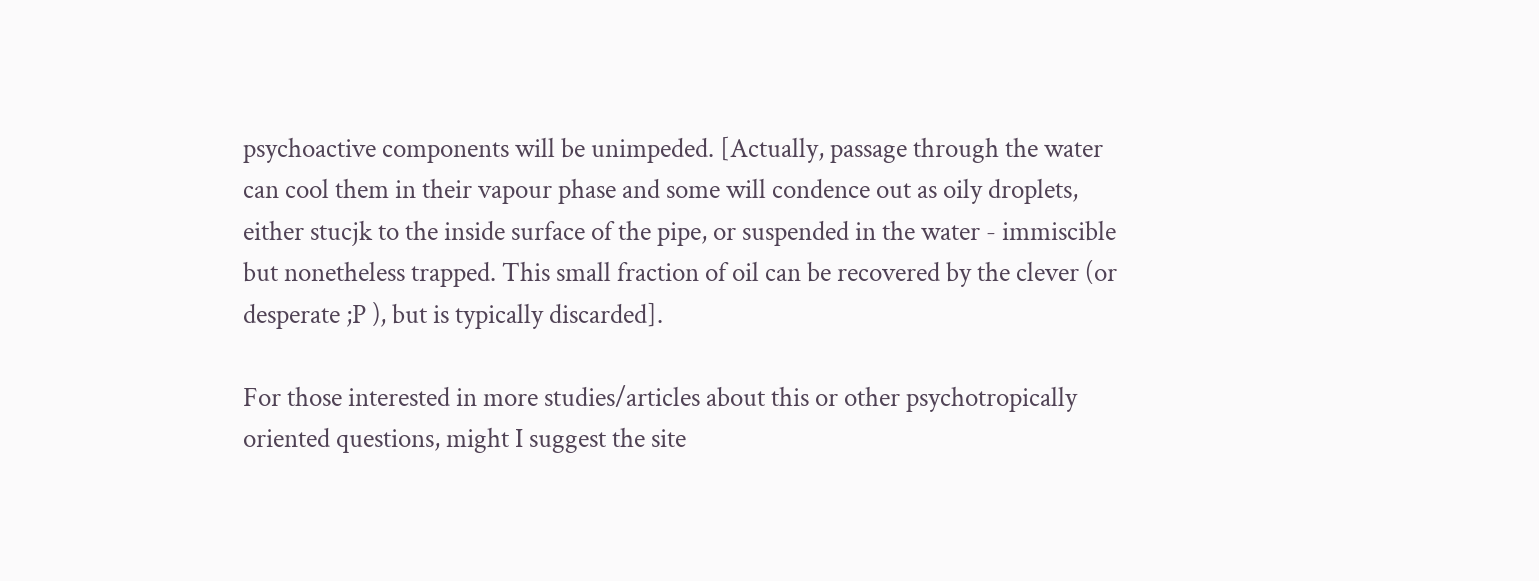psychoactive components will be unimpeded. [Actually, passage through the water can cool them in their vapour phase and some will condence out as oily droplets, either stucjk to the inside surface of the pipe, or suspended in the water - immiscible but nonetheless trapped. This small fraction of oil can be recovered by the clever (or desperate ;P ), but is typically discarded].

For those interested in more studies/articles about this or other psychotropically oriented questions, might I suggest the site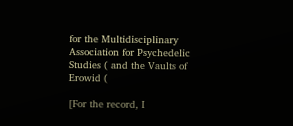for the Multidisciplinary Association for Psychedelic Studies ( and the Vaults of Erowid (

[For the record, I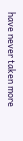have never taken more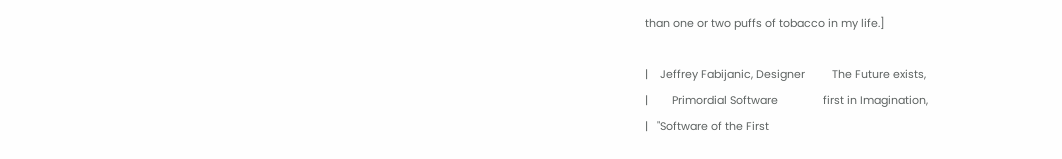than one or two puffs of tobacco in my life.]

|    Jeffrey Fabijanic, Designer         The Future exists,
|        Primordial Software               first in Imagination,
|   "Software of the First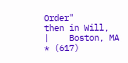Order"            then in Will,
|    Boston, MA  * (617)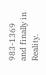983-1369              and finally in Reality.